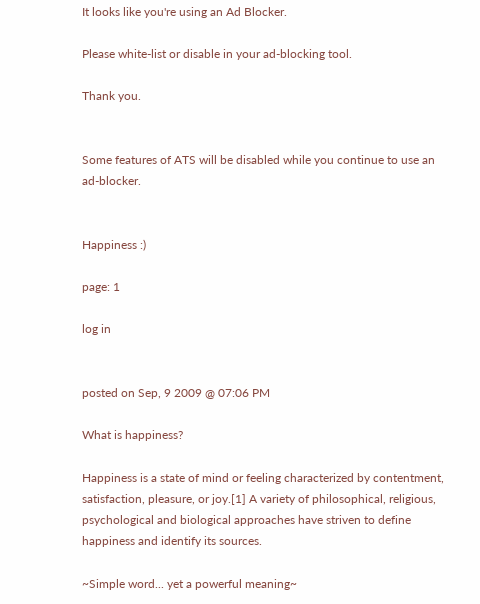It looks like you're using an Ad Blocker.

Please white-list or disable in your ad-blocking tool.

Thank you.


Some features of ATS will be disabled while you continue to use an ad-blocker.


Happiness :)

page: 1

log in


posted on Sep, 9 2009 @ 07:06 PM

What is happiness?

Happiness is a state of mind or feeling characterized by contentment, satisfaction, pleasure, or joy.[1] A variety of philosophical, religious, psychological and biological approaches have striven to define happiness and identify its sources.

~Simple word... yet a powerful meaning~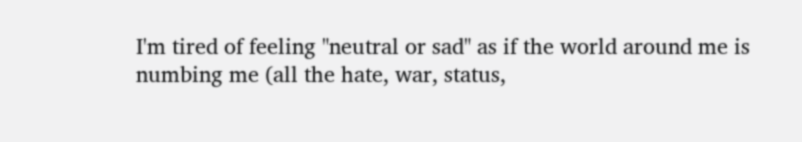I'm tired of feeling "neutral or sad" as if the world around me is numbing me (all the hate, war, status,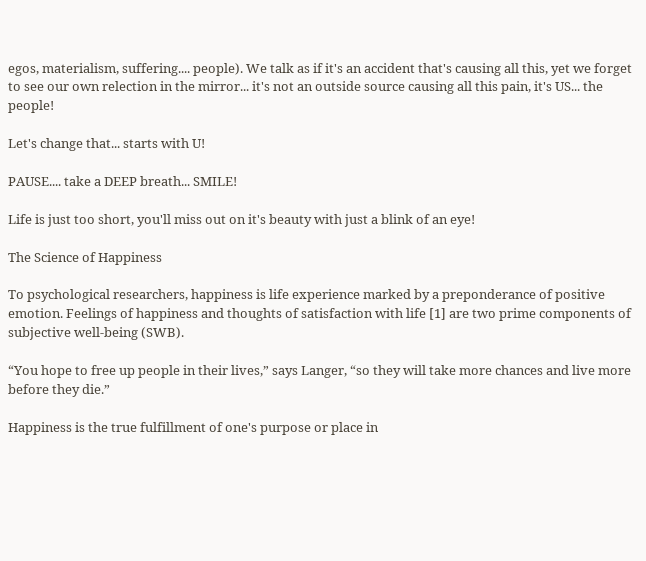egos, materialism, suffering.... people). We talk as if it's an accident that's causing all this, yet we forget to see our own relection in the mirror... it's not an outside source causing all this pain, it's US... the people!

Let's change that... starts with U!

PAUSE.... take a DEEP breath... SMILE!

Life is just too short, you'll miss out on it's beauty with just a blink of an eye!

The Science of Happiness

To psychological researchers, happiness is life experience marked by a preponderance of positive emotion. Feelings of happiness and thoughts of satisfaction with life [1] are two prime components of subjective well-being (SWB).

“You hope to free up people in their lives,” says Langer, “so they will take more chances and live more before they die.”

Happiness is the true fulfillment of one's purpose or place in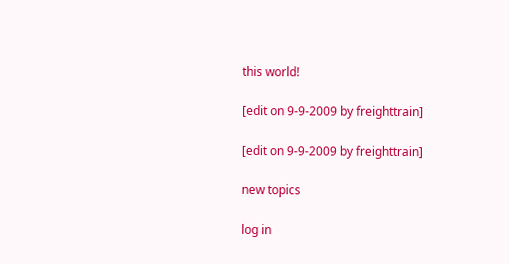this world!

[edit on 9-9-2009 by freighttrain]

[edit on 9-9-2009 by freighttrain]

new topics

log in